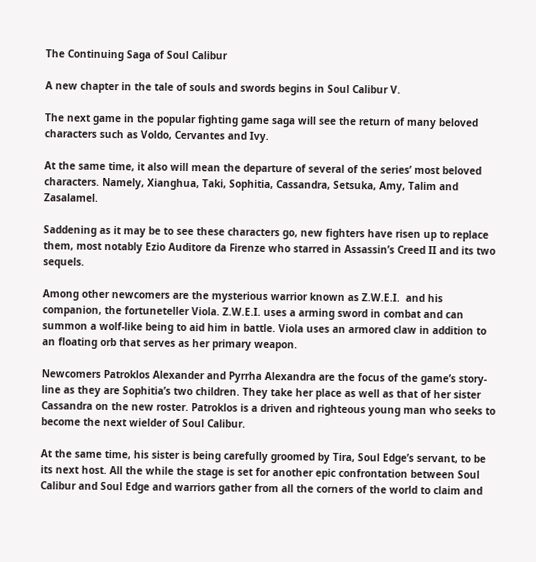The Continuing Saga of Soul Calibur

A new chapter in the tale of souls and swords begins in Soul Calibur V.

The next game in the popular fighting game saga will see the return of many beloved characters such as Voldo, Cervantes and Ivy.

At the same time, it also will mean the departure of several of the series’ most beloved characters. Namely, Xianghua, Taki, Sophitia, Cassandra, Setsuka, Amy, Talim and Zasalamel.

Saddening as it may be to see these characters go, new fighters have risen up to replace them, most notably Ezio Auditore da Firenze who starred in Assassin’s Creed II and its two sequels.

Among other newcomers are the mysterious warrior known as Z.W.E.I.  and his companion, the fortuneteller Viola. Z.W.E.I. uses a arming sword in combat and can summon a wolf-like being to aid him in battle. Viola uses an armored claw in addition to an floating orb that serves as her primary weapon.

Newcomers Patroklos Alexander and Pyrrha Alexandra are the focus of the game’s story-line as they are Sophitia’s two children. They take her place as well as that of her sister Cassandra on the new roster. Patroklos is a driven and righteous young man who seeks to become the next wielder of Soul Calibur.

At the same time, his sister is being carefully groomed by Tira, Soul Edge’s servant, to be its next host. All the while the stage is set for another epic confrontation between Soul Calibur and Soul Edge and warriors gather from all the corners of the world to claim and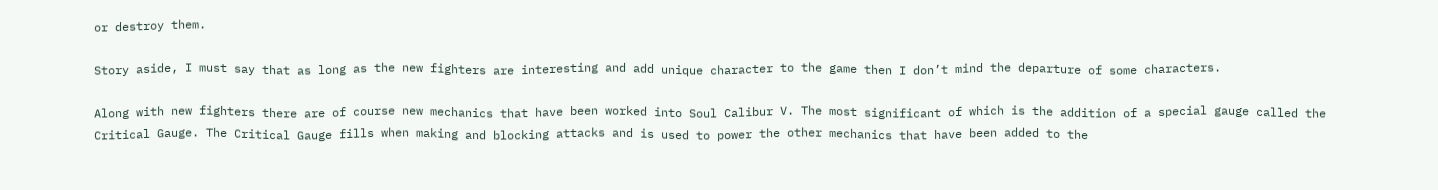or destroy them.

Story aside, I must say that as long as the new fighters are interesting and add unique character to the game then I don’t mind the departure of some characters.

Along with new fighters there are of course new mechanics that have been worked into Soul Calibur V. The most significant of which is the addition of a special gauge called the Critical Gauge. The Critical Gauge fills when making and blocking attacks and is used to power the other mechanics that have been added to the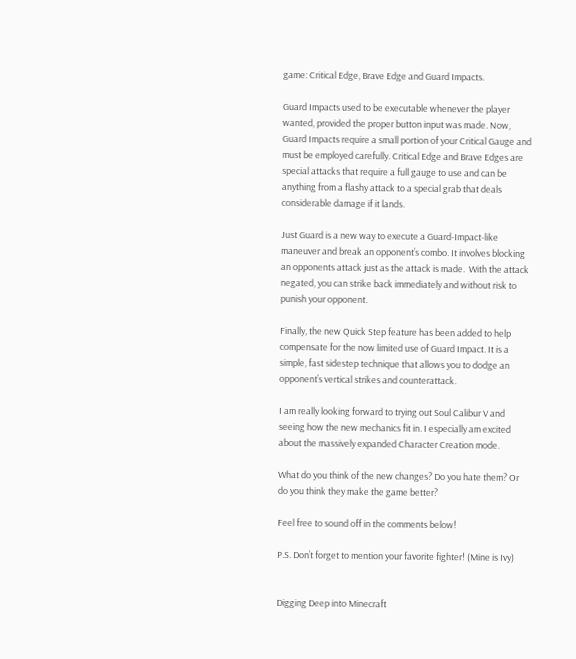game: Critical Edge, Brave Edge and Guard Impacts.

Guard Impacts used to be executable whenever the player wanted, provided the proper button input was made. Now, Guard Impacts require a small portion of your Critical Gauge and must be employed carefully. Critical Edge and Brave Edges are special attacks that require a full gauge to use and can be anything from a flashy attack to a special grab that deals considerable damage if it lands.

Just Guard is a new way to execute a Guard-Impact-like maneuver and break an opponent’s combo. It involves blocking an opponents attack just as the attack is made.  With the attack negated, you can strike back immediately and without risk to punish your opponent.

Finally, the new Quick Step feature has been added to help compensate for the now limited use of Guard Impact. It is a simple, fast sidestep technique that allows you to dodge an opponent’s vertical strikes and counterattack.

I am really looking forward to trying out Soul Calibur V and seeing how the new mechanics fit in. I especially am excited about the massively expanded Character Creation mode.

What do you think of the new changes? Do you hate them? Or do you think they make the game better?

Feel free to sound off in the comments below!

P.S. Don’t forget to mention your favorite fighter! (Mine is Ivy)


Digging Deep into Minecraft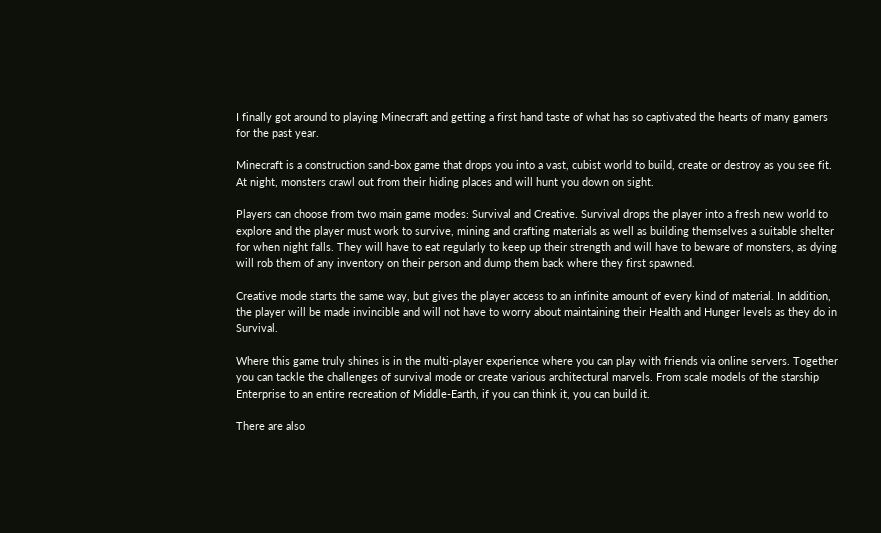I finally got around to playing Minecraft and getting a first hand taste of what has so captivated the hearts of many gamers for the past year.

Minecraft is a construction sand-box game that drops you into a vast, cubist world to build, create or destroy as you see fit. At night, monsters crawl out from their hiding places and will hunt you down on sight.

Players can choose from two main game modes: Survival and Creative. Survival drops the player into a fresh new world to explore and the player must work to survive, mining and crafting materials as well as building themselves a suitable shelter for when night falls. They will have to eat regularly to keep up their strength and will have to beware of monsters, as dying will rob them of any inventory on their person and dump them back where they first spawned.

Creative mode starts the same way, but gives the player access to an infinite amount of every kind of material. In addition, the player will be made invincible and will not have to worry about maintaining their Health and Hunger levels as they do in Survival.

Where this game truly shines is in the multi-player experience where you can play with friends via online servers. Together you can tackle the challenges of survival mode or create various architectural marvels. From scale models of the starship Enterprise to an entire recreation of Middle-Earth, if you can think it, you can build it.

There are also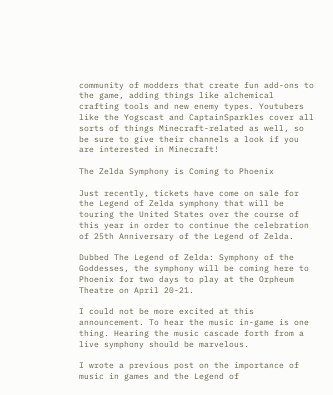community of modders that create fun add-ons to the game, adding things like alchemical crafting tools and new enemy types. Youtubers like the Yogscast and CaptainSparkles cover all sorts of things Minecraft-related as well, so be sure to give their channels a look if you are interested in Minecraft!

The Zelda Symphony is Coming to Phoenix

Just recently, tickets have come on sale for the Legend of Zelda symphony that will be touring the United States over the course of this year in order to continue the celebration of 25th Anniversary of the Legend of Zelda.

Dubbed The Legend of Zelda: Symphony of the Goddesses, the symphony will be coming here to Phoenix for two days to play at the Orpheum Theatre on April 20-21.

I could not be more excited at this announcement. To hear the music in-game is one thing. Hearing the music cascade forth from a live symphony should be marvelous.

I wrote a previous post on the importance of music in games and the Legend of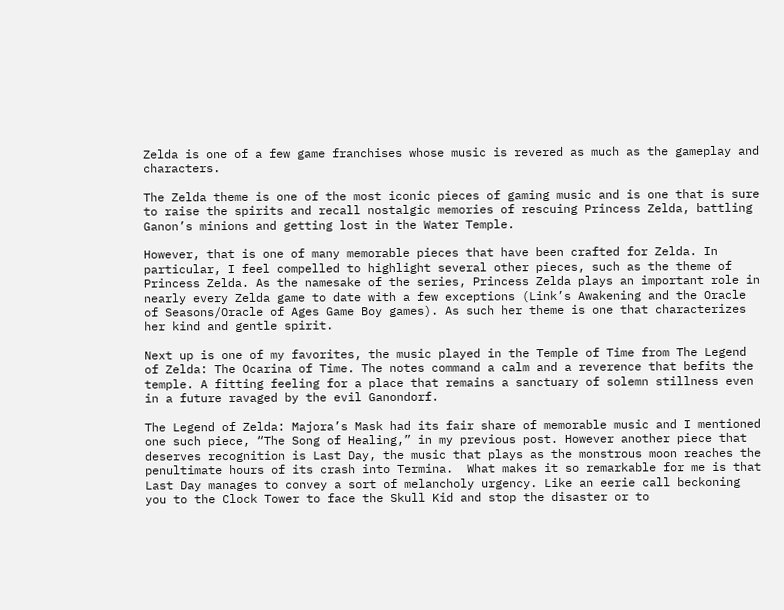Zelda is one of a few game franchises whose music is revered as much as the gameplay and characters.

The Zelda theme is one of the most iconic pieces of gaming music and is one that is sure to raise the spirits and recall nostalgic memories of rescuing Princess Zelda, battling Ganon’s minions and getting lost in the Water Temple.

However, that is one of many memorable pieces that have been crafted for Zelda. In particular, I feel compelled to highlight several other pieces, such as the theme of Princess Zelda. As the namesake of the series, Princess Zelda plays an important role in nearly every Zelda game to date with a few exceptions (Link’s Awakening and the Oracle of Seasons/Oracle of Ages Game Boy games). As such her theme is one that characterizes her kind and gentle spirit.

Next up is one of my favorites, the music played in the Temple of Time from The Legend of Zelda: The Ocarina of Time. The notes command a calm and a reverence that befits the temple. A fitting feeling for a place that remains a sanctuary of solemn stillness even in a future ravaged by the evil Ganondorf.

The Legend of Zelda: Majora’s Mask had its fair share of memorable music and I mentioned one such piece, “The Song of Healing,” in my previous post. However another piece that deserves recognition is Last Day, the music that plays as the monstrous moon reaches the penultimate hours of its crash into Termina.  What makes it so remarkable for me is that Last Day manages to convey a sort of melancholy urgency. Like an eerie call beckoning you to the Clock Tower to face the Skull Kid and stop the disaster or to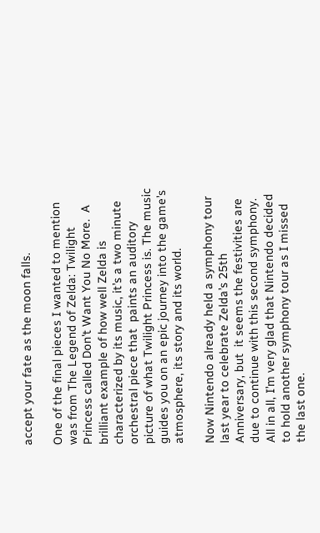accept your fate as the moon falls.

One of the final pieces I wanted to mention was from The Legend of Zelda: Twilight Princess called Don’t Want You No More.  A brilliant example of how well Zelda is characterized by its music, it’s a two minute orchestral piece that  paints an auditory picture of what Twilight Princess is. The music guides you on an epic journey into the game’s atmosphere, its story and its world.

Now Nintendo already held a symphony tour last year to celebrate Zelda’s 25th Anniversary, but  it seems the festivities are due to continue with this second symphony. All in all, I’m very glad that Nintendo decided to hold another symphony tour as I missed the last one.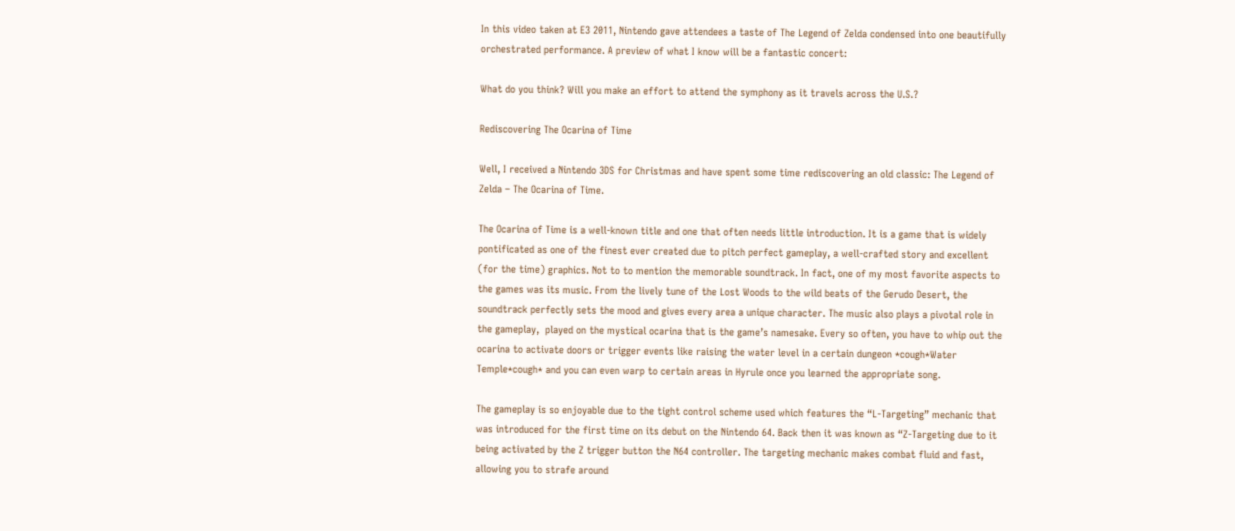In this video taken at E3 2011, Nintendo gave attendees a taste of The Legend of Zelda condensed into one beautifully orchestrated performance. A preview of what I know will be a fantastic concert:

What do you think? Will you make an effort to attend the symphony as it travels across the U.S.?

Rediscovering The Ocarina of Time

Well, I received a Nintendo 3DS for Christmas and have spent some time rediscovering an old classic: The Legend of Zelda – The Ocarina of Time.

The Ocarina of Time is a well-known title and one that often needs little introduction. It is a game that is widely pontificated as one of the finest ever created due to pitch perfect gameplay, a well-crafted story and excellent (for the time) graphics. Not to to mention the memorable soundtrack. In fact, one of my most favorite aspects to the games was its music. From the lively tune of the Lost Woods to the wild beats of the Gerudo Desert, the soundtrack perfectly sets the mood and gives every area a unique character. The music also plays a pivotal role in the gameplay,  played on the mystical ocarina that is the game’s namesake. Every so often, you have to whip out the ocarina to activate doors or trigger events like raising the water level in a certain dungeon *cough*Water Temple*cough* and you can even warp to certain areas in Hyrule once you learned the appropriate song.

The gameplay is so enjoyable due to the tight control scheme used which features the “L-Targeting” mechanic that was introduced for the first time on its debut on the Nintendo 64. Back then it was known as “Z-Targeting due to it being activated by the Z trigger button the N64 controller. The targeting mechanic makes combat fluid and fast, allowing you to strafe around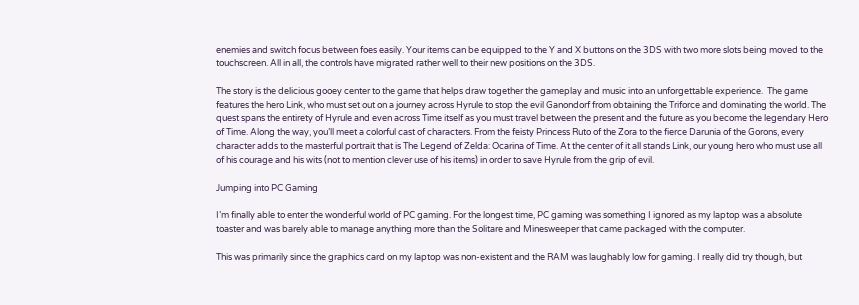enemies and switch focus between foes easily. Your items can be equipped to the Y and X buttons on the 3DS with two more slots being moved to the touchscreen. All in all, the controls have migrated rather well to their new positions on the 3DS.

The story is the delicious gooey center to the game that helps draw together the gameplay and music into an unforgettable experience.  The game features the hero Link, who must set out on a journey across Hyrule to stop the evil Ganondorf from obtaining the Triforce and dominating the world. The quest spans the entirety of Hyrule and even across Time itself as you must travel between the present and the future as you become the legendary Hero of Time. Along the way, you’ll meet a colorful cast of characters. From the feisty Princess Ruto of the Zora to the fierce Darunia of the Gorons, every character adds to the masterful portrait that is The Legend of Zelda: Ocarina of Time. At the center of it all stands Link, our young hero who must use all of his courage and his wits (not to mention clever use of his items) in order to save Hyrule from the grip of evil.

Jumping into PC Gaming

I’m finally able to enter the wonderful world of PC gaming. For the longest time, PC gaming was something I ignored as my laptop was a absolute toaster and was barely able to manage anything more than the Solitare and Minesweeper that came packaged with the computer.

This was primarily since the graphics card on my laptop was non-existent and the RAM was laughably low for gaming. I really did try though, but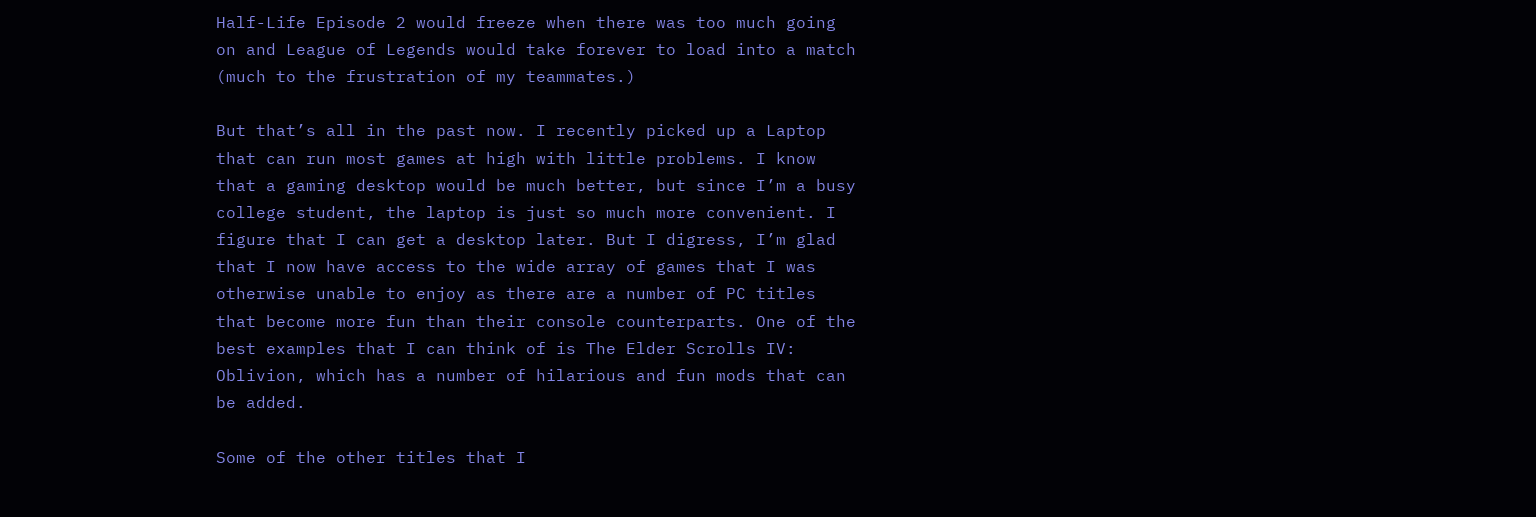Half-Life Episode 2 would freeze when there was too much going on and League of Legends would take forever to load into a match (much to the frustration of my teammates.)

But that’s all in the past now. I recently picked up a Laptop that can run most games at high with little problems. I know that a gaming desktop would be much better, but since I’m a busy college student, the laptop is just so much more convenient. I figure that I can get a desktop later. But I digress, I’m glad that I now have access to the wide array of games that I was otherwise unable to enjoy as there are a number of PC titles that become more fun than their console counterparts. One of the best examples that I can think of is The Elder Scrolls IV: Oblivion, which has a number of hilarious and fun mods that can be added.

Some of the other titles that I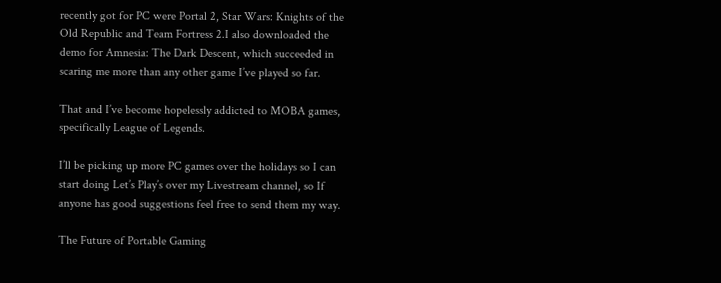recently got for PC were Portal 2, Star Wars: Knights of the Old Republic and Team Fortress 2.I also downloaded the demo for Amnesia: The Dark Descent, which succeeded in scaring me more than any other game I’ve played so far.

That and I’ve become hopelessly addicted to MOBA games, specifically League of Legends.

I’ll be picking up more PC games over the holidays so I can start doing Let’s Play’s over my Livestream channel, so If anyone has good suggestions feel free to send them my way.

The Future of Portable Gaming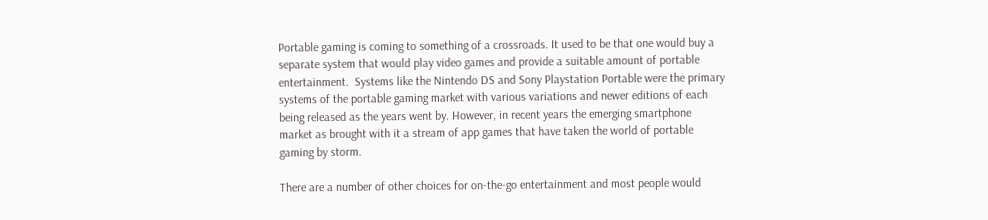Portable gaming is coming to something of a crossroads. It used to be that one would buy a separate system that would play video games and provide a suitable amount of portable entertainment.  Systems like the Nintendo DS and Sony Playstation Portable were the primary systems of the portable gaming market with various variations and newer editions of each being released as the years went by. However, in recent years the emerging smartphone market as brought with it a stream of app games that have taken the world of portable gaming by storm.

There are a number of other choices for on-the-go entertainment and most people would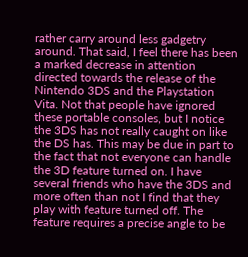rather carry around less gadgetry around. That said, I feel there has been a marked decrease in attention directed towards the release of the Nintendo 3DS and the Playstation Vita. Not that people have ignored these portable consoles, but I notice the 3DS has not really caught on like the DS has. This may be due in part to the fact that not everyone can handle the 3D feature turned on. I have several friends who have the 3DS and more often than not I find that they play with feature turned off. The feature requires a precise angle to be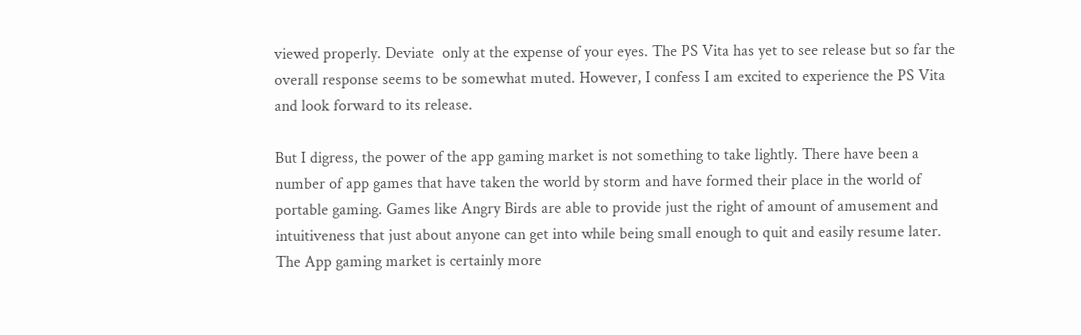viewed properly. Deviate  only at the expense of your eyes. The PS Vita has yet to see release but so far the overall response seems to be somewhat muted. However, I confess I am excited to experience the PS Vita and look forward to its release.

But I digress, the power of the app gaming market is not something to take lightly. There have been a number of app games that have taken the world by storm and have formed their place in the world of portable gaming. Games like Angry Birds are able to provide just the right of amount of amusement and intuitiveness that just about anyone can get into while being small enough to quit and easily resume later.  The App gaming market is certainly more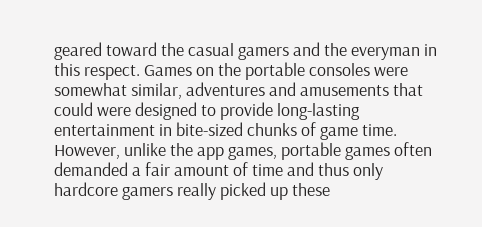geared toward the casual gamers and the everyman in this respect. Games on the portable consoles were somewhat similar, adventures and amusements that could were designed to provide long-lasting entertainment in bite-sized chunks of game time. However, unlike the app games, portable games often demanded a fair amount of time and thus only hardcore gamers really picked up these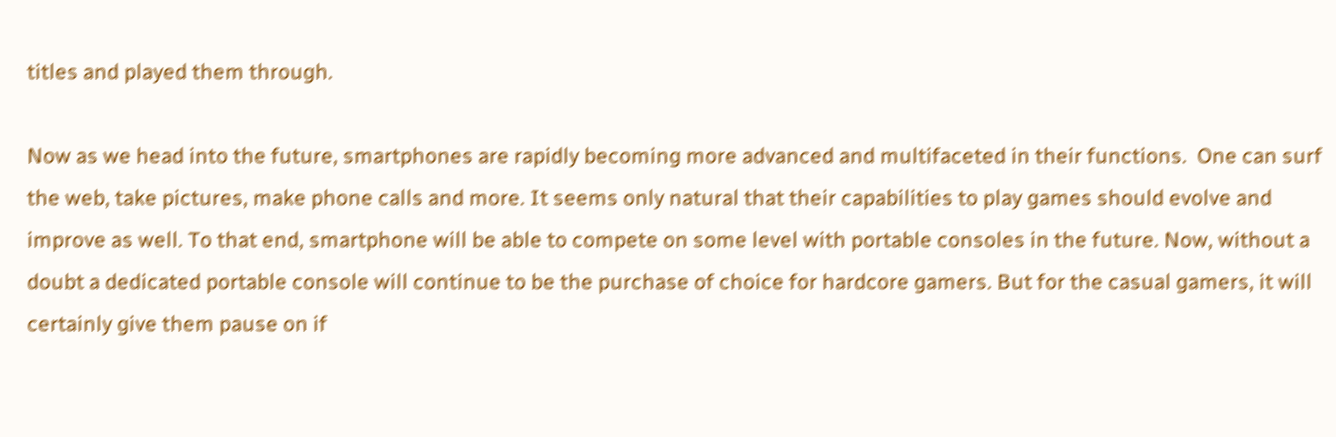titles and played them through.

Now as we head into the future, smartphones are rapidly becoming more advanced and multifaceted in their functions.  One can surf the web, take pictures, make phone calls and more. It seems only natural that their capabilities to play games should evolve and improve as well. To that end, smartphone will be able to compete on some level with portable consoles in the future. Now, without a doubt a dedicated portable console will continue to be the purchase of choice for hardcore gamers. But for the casual gamers, it will certainly give them pause on if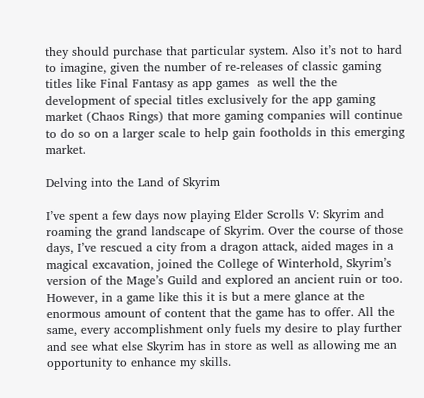they should purchase that particular system. Also it’s not to hard to imagine, given the number of re-releases of classic gaming titles like Final Fantasy as app games  as well the the development of special titles exclusively for the app gaming market (Chaos Rings) that more gaming companies will continue to do so on a larger scale to help gain footholds in this emerging market.

Delving into the Land of Skyrim

I’ve spent a few days now playing Elder Scrolls V: Skyrim and roaming the grand landscape of Skyrim. Over the course of those days, I’ve rescued a city from a dragon attack, aided mages in a magical excavation, joined the College of Winterhold, Skyrim’s version of the Mage’s Guild and explored an ancient ruin or too. However, in a game like this it is but a mere glance at the enormous amount of content that the game has to offer. All the same, every accomplishment only fuels my desire to play further and see what else Skyrim has in store as well as allowing me an opportunity to enhance my skills.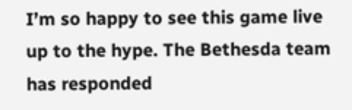I’m so happy to see this game live up to the hype. The Bethesda team has responded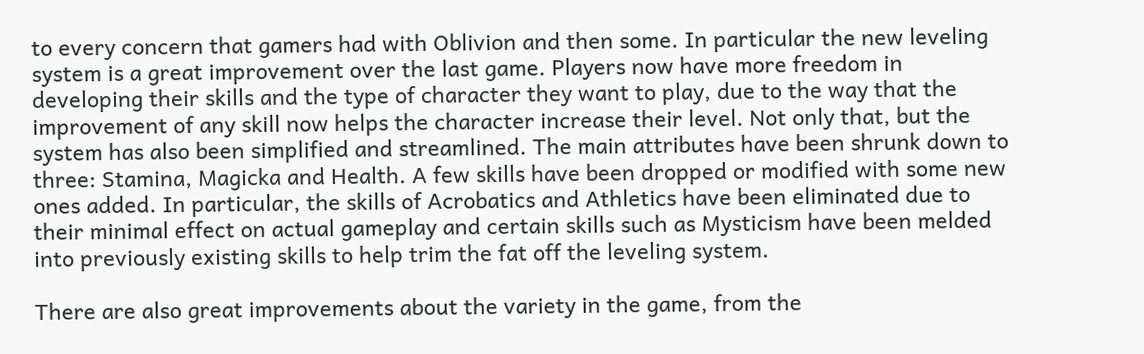to every concern that gamers had with Oblivion and then some. In particular the new leveling system is a great improvement over the last game. Players now have more freedom in developing their skills and the type of character they want to play, due to the way that the improvement of any skill now helps the character increase their level. Not only that, but the system has also been simplified and streamlined. The main attributes have been shrunk down to three: Stamina, Magicka and Health. A few skills have been dropped or modified with some new ones added. In particular, the skills of Acrobatics and Athletics have been eliminated due to their minimal effect on actual gameplay and certain skills such as Mysticism have been melded into previously existing skills to help trim the fat off the leveling system.

There are also great improvements about the variety in the game, from the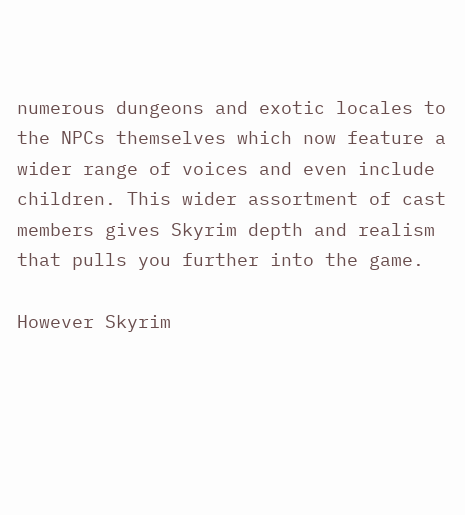numerous dungeons and exotic locales to the NPCs themselves which now feature a wider range of voices and even include children. This wider assortment of cast members gives Skyrim depth and realism that pulls you further into the game.

However Skyrim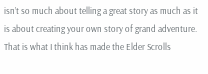isn’t so much about telling a great story as much as it is about creating your own story of grand adventure. That is what I think has made the Elder Scrolls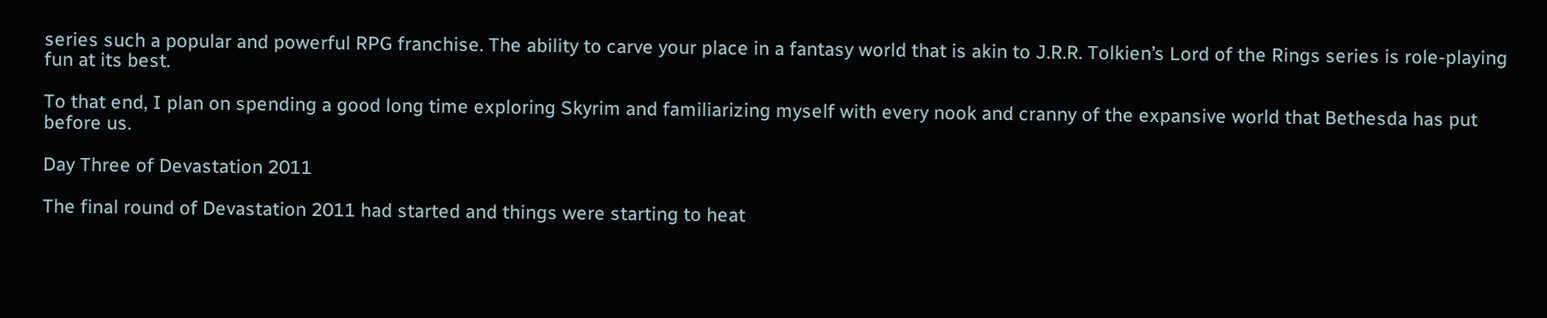series such a popular and powerful RPG franchise. The ability to carve your place in a fantasy world that is akin to J.R.R. Tolkien’s Lord of the Rings series is role-playing fun at its best.

To that end, I plan on spending a good long time exploring Skyrim and familiarizing myself with every nook and cranny of the expansive world that Bethesda has put before us.

Day Three of Devastation 2011

The final round of Devastation 2011 had started and things were starting to heat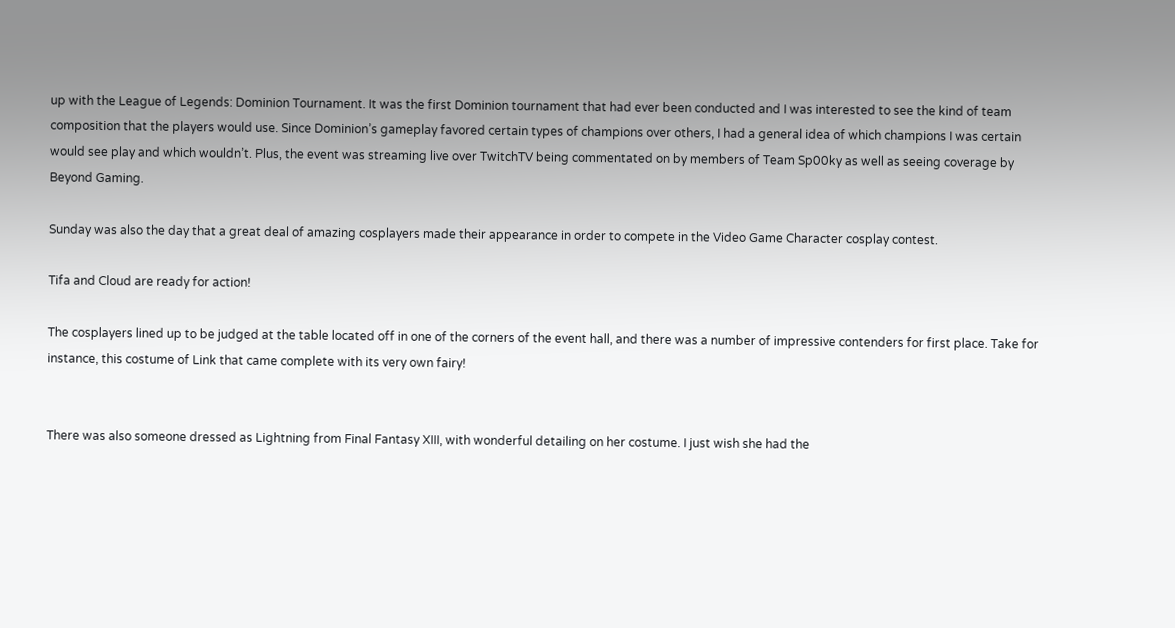up with the League of Legends: Dominion Tournament. It was the first Dominion tournament that had ever been conducted and I was interested to see the kind of team composition that the players would use. Since Dominion’s gameplay favored certain types of champions over others, I had a general idea of which champions I was certain would see play and which wouldn’t. Plus, the event was streaming live over TwitchTV being commentated on by members of Team Sp00ky as well as seeing coverage by Beyond Gaming.

Sunday was also the day that a great deal of amazing cosplayers made their appearance in order to compete in the Video Game Character cosplay contest.

Tifa and Cloud are ready for action!

The cosplayers lined up to be judged at the table located off in one of the corners of the event hall, and there was a number of impressive contenders for first place. Take for instance, this costume of Link that came complete with its very own fairy!


There was also someone dressed as Lightning from Final Fantasy XIII, with wonderful detailing on her costume. I just wish she had the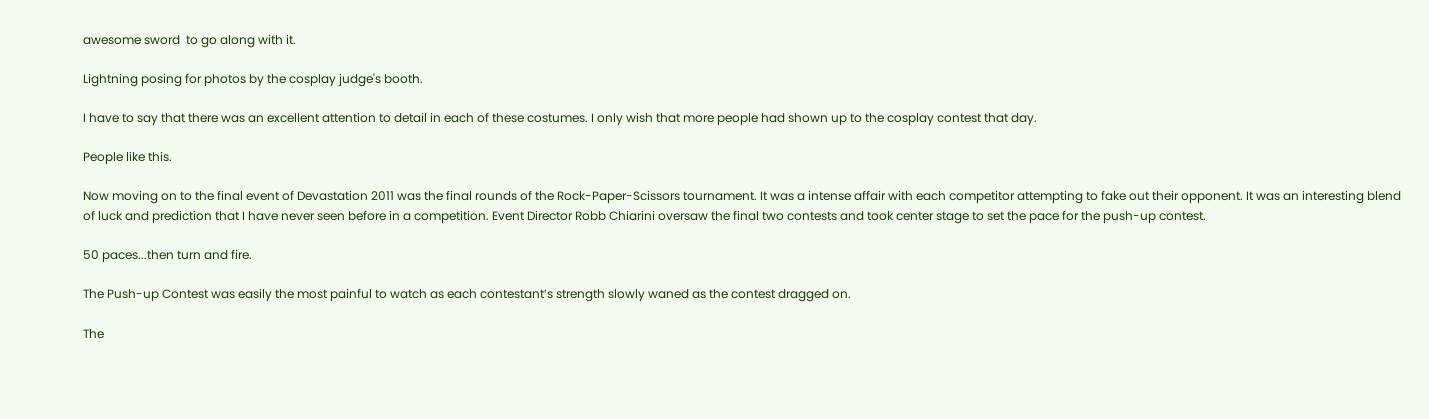awesome sword  to go along with it.

Lightning posing for photos by the cosplay judge's booth.

I have to say that there was an excellent attention to detail in each of these costumes. I only wish that more people had shown up to the cosplay contest that day.

People like this.

Now moving on to the final event of Devastation 2011 was the final rounds of the Rock-Paper-Scissors tournament. It was a intense affair with each competitor attempting to fake out their opponent. It was an interesting blend of luck and prediction that I have never seen before in a competition. Event Director Robb Chiarini oversaw the final two contests and took center stage to set the pace for the push-up contest.

50 paces...then turn and fire.

The Push-up Contest was easily the most painful to watch as each contestant’s strength slowly waned as the contest dragged on.

The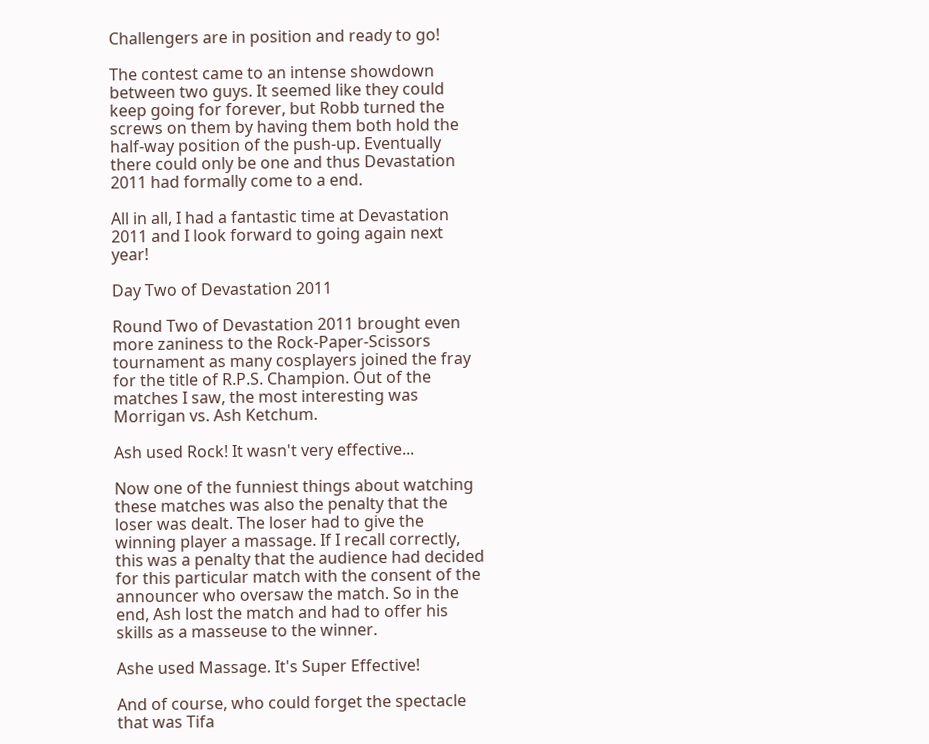Challengers are in position and ready to go!

The contest came to an intense showdown between two guys. It seemed like they could keep going for forever, but Robb turned the screws on them by having them both hold the half-way position of the push-up. Eventually there could only be one and thus Devastation 2011 had formally come to a end.

All in all, I had a fantastic time at Devastation 2011 and I look forward to going again next year!

Day Two of Devastation 2011

Round Two of Devastation 2011 brought even more zaniness to the Rock-Paper-Scissors tournament as many cosplayers joined the fray for the title of R.P.S. Champion. Out of the matches I saw, the most interesting was Morrigan vs. Ash Ketchum.

Ash used Rock! It wasn't very effective...

Now one of the funniest things about watching these matches was also the penalty that the loser was dealt. The loser had to give the winning player a massage. If I recall correctly, this was a penalty that the audience had decided for this particular match with the consent of the announcer who oversaw the match. So in the end, Ash lost the match and had to offer his skills as a masseuse to the winner.

Ashe used Massage. It's Super Effective!

And of course, who could forget the spectacle that was Tifa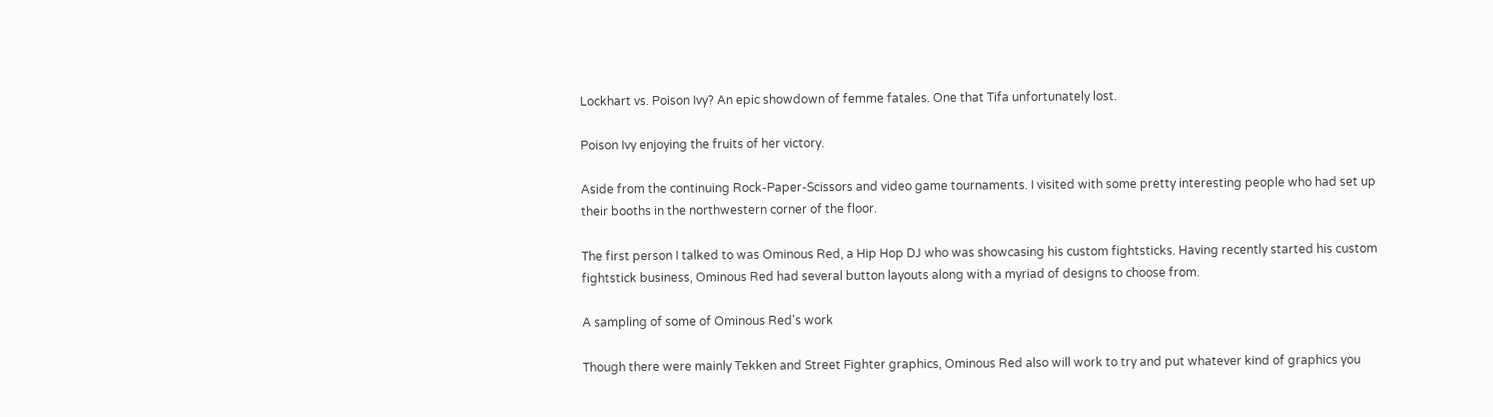Lockhart vs. Poison Ivy? An epic showdown of femme fatales. One that Tifa unfortunately lost.

Poison Ivy enjoying the fruits of her victory.

Aside from the continuing Rock-Paper-Scissors and video game tournaments. I visited with some pretty interesting people who had set up their booths in the northwestern corner of the floor.

The first person I talked to was Ominous Red, a Hip Hop DJ who was showcasing his custom fightsticks. Having recently started his custom fightstick business, Ominous Red had several button layouts along with a myriad of designs to choose from.

A sampling of some of Ominous Red's work

Though there were mainly Tekken and Street Fighter graphics, Ominous Red also will work to try and put whatever kind of graphics you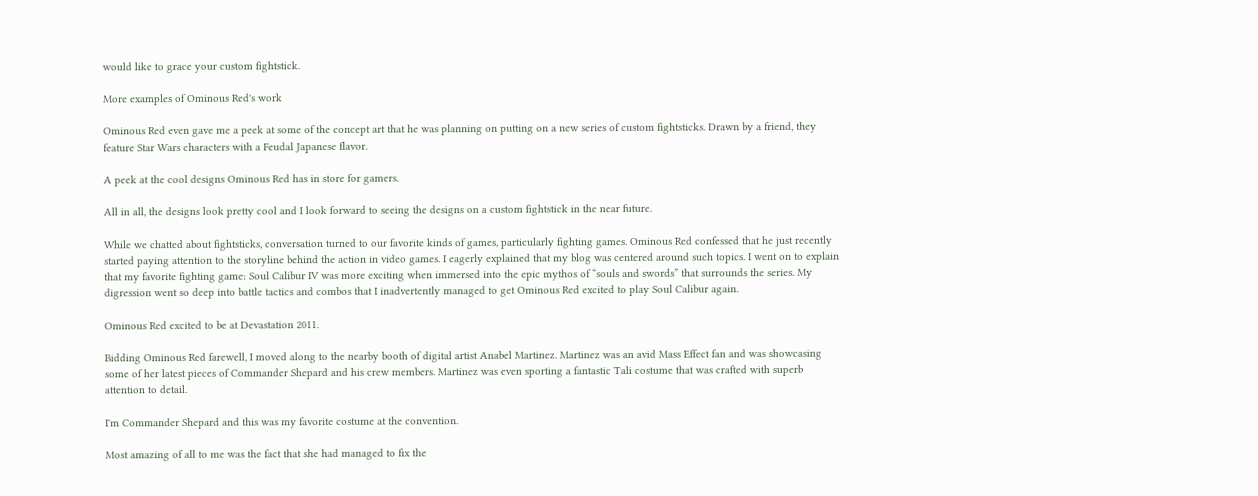would like to grace your custom fightstick.

More examples of Ominous Red's work

Ominous Red even gave me a peek at some of the concept art that he was planning on putting on a new series of custom fightsticks. Drawn by a friend, they feature Star Wars characters with a Feudal Japanese flavor.

A peek at the cool designs Ominous Red has in store for gamers.

All in all, the designs look pretty cool and I look forward to seeing the designs on a custom fightstick in the near future.

While we chatted about fightsticks, conversation turned to our favorite kinds of games, particularly fighting games. Ominous Red confessed that he just recently started paying attention to the storyline behind the action in video games. I eagerly explained that my blog was centered around such topics. I went on to explain that my favorite fighting game: Soul Calibur IV was more exciting when immersed into the epic mythos of “souls and swords” that surrounds the series. My digression went so deep into battle tactics and combos that I inadvertently managed to get Ominous Red excited to play Soul Calibur again.

Ominous Red excited to be at Devastation 2011.

Bidding Ominous Red farewell, I moved along to the nearby booth of digital artist Anabel Martinez. Martinez was an avid Mass Effect fan and was showcasing some of her latest pieces of Commander Shepard and his crew members. Martinez was even sporting a fantastic Tali costume that was crafted with superb attention to detail.

I'm Commander Shepard and this was my favorite costume at the convention.

Most amazing of all to me was the fact that she had managed to fix the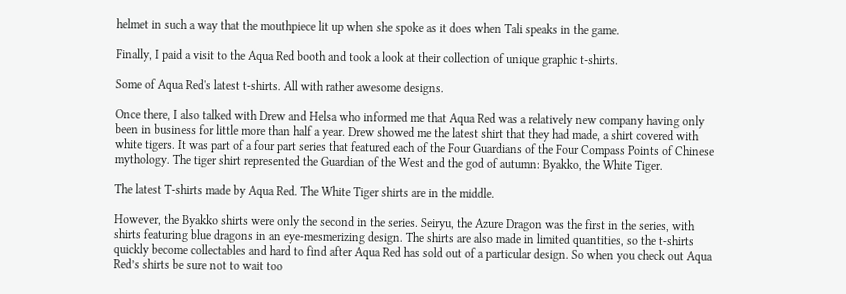helmet in such a way that the mouthpiece lit up when she spoke as it does when Tali speaks in the game.

Finally, I paid a visit to the Aqua Red booth and took a look at their collection of unique graphic t-shirts.

Some of Aqua Red's latest t-shirts. All with rather awesome designs.

Once there, I also talked with Drew and Helsa who informed me that Aqua Red was a relatively new company having only been in business for little more than half a year. Drew showed me the latest shirt that they had made, a shirt covered with white tigers. It was part of a four part series that featured each of the Four Guardians of the Four Compass Points of Chinese mythology. The tiger shirt represented the Guardian of the West and the god of autumn: Byakko, the White Tiger.

The latest T-shirts made by Aqua Red. The White Tiger shirts are in the middle.

However, the Byakko shirts were only the second in the series. Seiryu, the Azure Dragon was the first in the series, with shirts featuring blue dragons in an eye-mesmerizing design. The shirts are also made in limited quantities, so the t-shirts quickly become collectables and hard to find after Aqua Red has sold out of a particular design. So when you check out Aqua Red’s shirts be sure not to wait too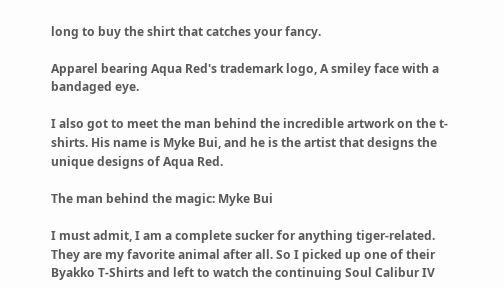long to buy the shirt that catches your fancy.

Apparel bearing Aqua Red's trademark logo, A smiley face with a bandaged eye.

I also got to meet the man behind the incredible artwork on the t-shirts. His name is Myke Bui, and he is the artist that designs the unique designs of Aqua Red.

The man behind the magic: Myke Bui

I must admit, I am a complete sucker for anything tiger-related. They are my favorite animal after all. So I picked up one of their Byakko T-Shirts and left to watch the continuing Soul Calibur IV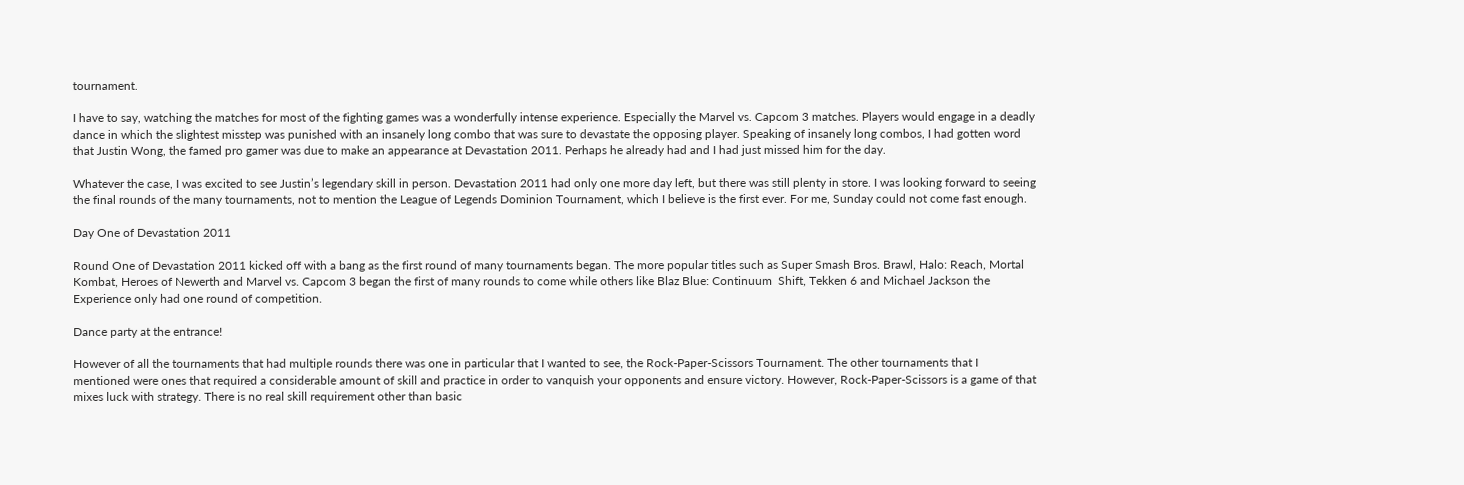tournament.

I have to say, watching the matches for most of the fighting games was a wonderfully intense experience. Especially the Marvel vs. Capcom 3 matches. Players would engage in a deadly dance in which the slightest misstep was punished with an insanely long combo that was sure to devastate the opposing player. Speaking of insanely long combos, I had gotten word that Justin Wong, the famed pro gamer was due to make an appearance at Devastation 2011. Perhaps he already had and I had just missed him for the day.

Whatever the case, I was excited to see Justin’s legendary skill in person. Devastation 2011 had only one more day left, but there was still plenty in store. I was looking forward to seeing the final rounds of the many tournaments, not to mention the League of Legends Dominion Tournament, which I believe is the first ever. For me, Sunday could not come fast enough.

Day One of Devastation 2011

Round One of Devastation 2011 kicked off with a bang as the first round of many tournaments began. The more popular titles such as Super Smash Bros. Brawl, Halo: Reach, Mortal Kombat, Heroes of Newerth and Marvel vs. Capcom 3 began the first of many rounds to come while others like Blaz Blue: Continuum  Shift, Tekken 6 and Michael Jackson the Experience only had one round of competition.

Dance party at the entrance!

However of all the tournaments that had multiple rounds there was one in particular that I wanted to see, the Rock-Paper-Scissors Tournament. The other tournaments that I mentioned were ones that required a considerable amount of skill and practice in order to vanquish your opponents and ensure victory. However, Rock-Paper-Scissors is a game of that mixes luck with strategy. There is no real skill requirement other than basic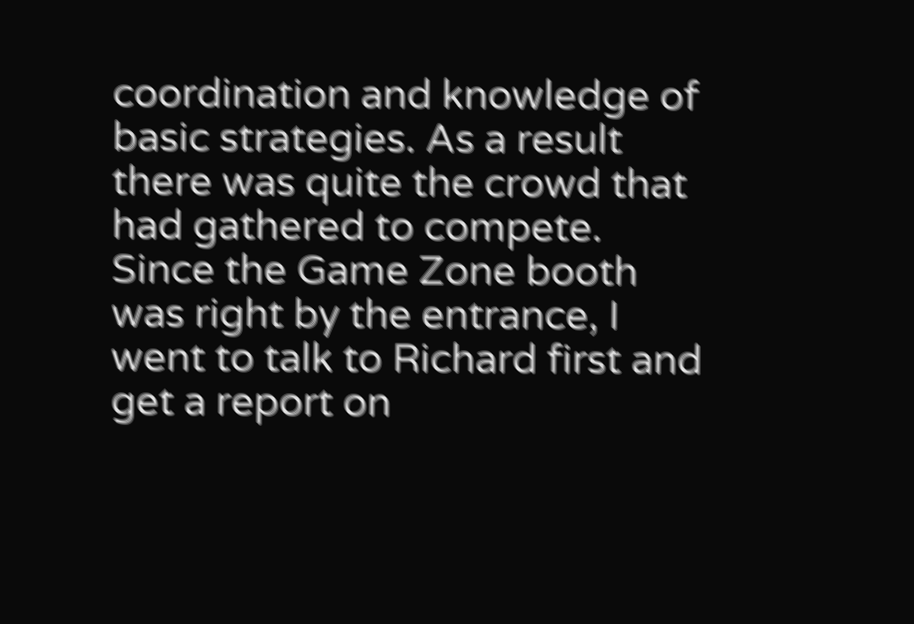coordination and knowledge of basic strategies. As a result there was quite the crowd that had gathered to compete. Since the Game Zone booth was right by the entrance, I went to talk to Richard first and get a report on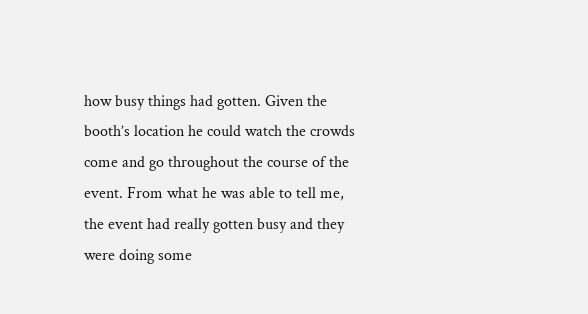how busy things had gotten. Given the booth’s location he could watch the crowds come and go throughout the course of the event. From what he was able to tell me, the event had really gotten busy and they were doing some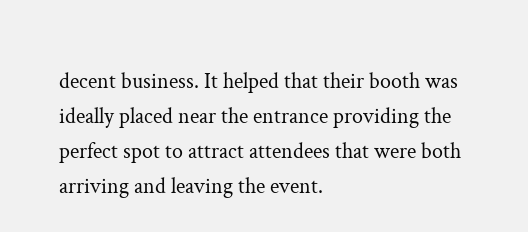decent business. It helped that their booth was ideally placed near the entrance providing the perfect spot to attract attendees that were both arriving and leaving the event.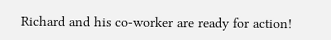Richard and his co-worker are ready for action!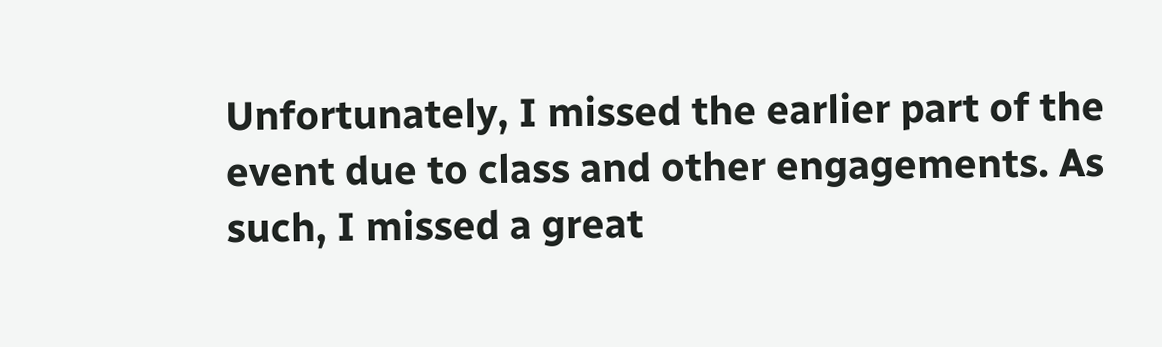Unfortunately, I missed the earlier part of the event due to class and other engagements. As such, I missed a great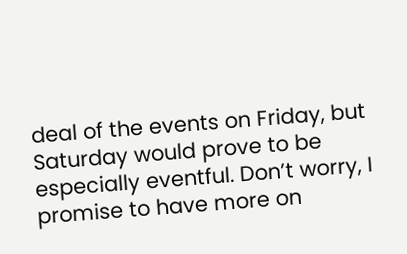deal of the events on Friday, but Saturday would prove to be especially eventful. Don’t worry, I promise to have more on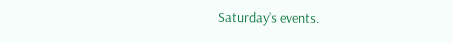Saturday’s events.